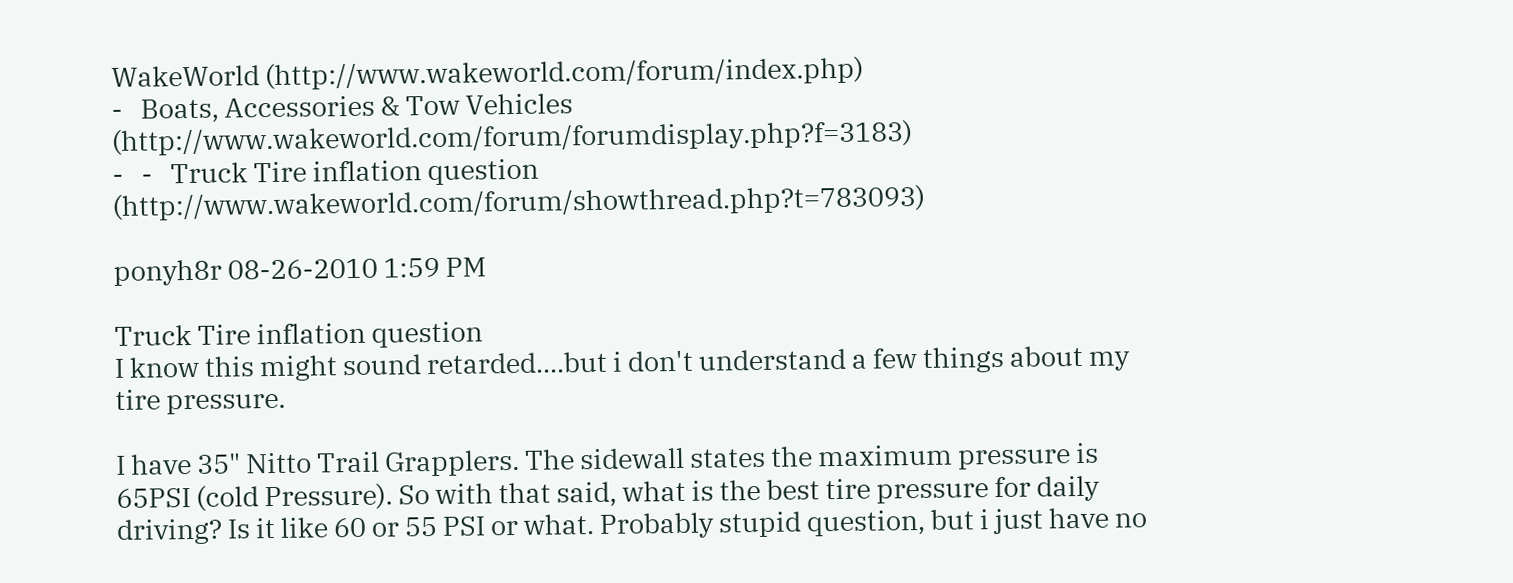WakeWorld (http://www.wakeworld.com/forum/index.php)
-   Boats, Accessories & Tow Vehicles (http://www.wakeworld.com/forum/forumdisplay.php?f=3183)
-   -   Truck Tire inflation question (http://www.wakeworld.com/forum/showthread.php?t=783093)

ponyh8r 08-26-2010 1:59 PM

Truck Tire inflation question
I know this might sound retarded....but i don't understand a few things about my tire pressure.

I have 35" Nitto Trail Grapplers. The sidewall states the maximum pressure is 65PSI (cold Pressure). So with that said, what is the best tire pressure for daily driving? Is it like 60 or 55 PSI or what. Probably stupid question, but i just have no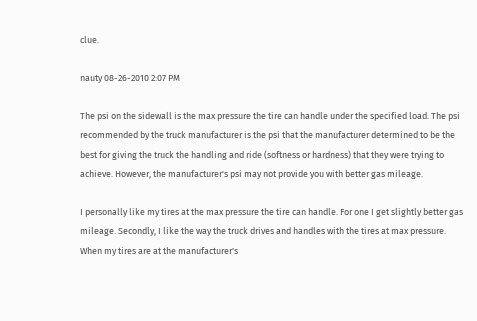clue.

nauty 08-26-2010 2:07 PM

The psi on the sidewall is the max pressure the tire can handle under the specified load. The psi recommended by the truck manufacturer is the psi that the manufacturer determined to be the best for giving the truck the handling and ride (softness or hardness) that they were trying to achieve. However, the manufacturer's psi may not provide you with better gas mileage.

I personally like my tires at the max pressure the tire can handle. For one I get slightly better gas mileage. Secondly, I like the way the truck drives and handles with the tires at max pressure. When my tires are at the manufacturer's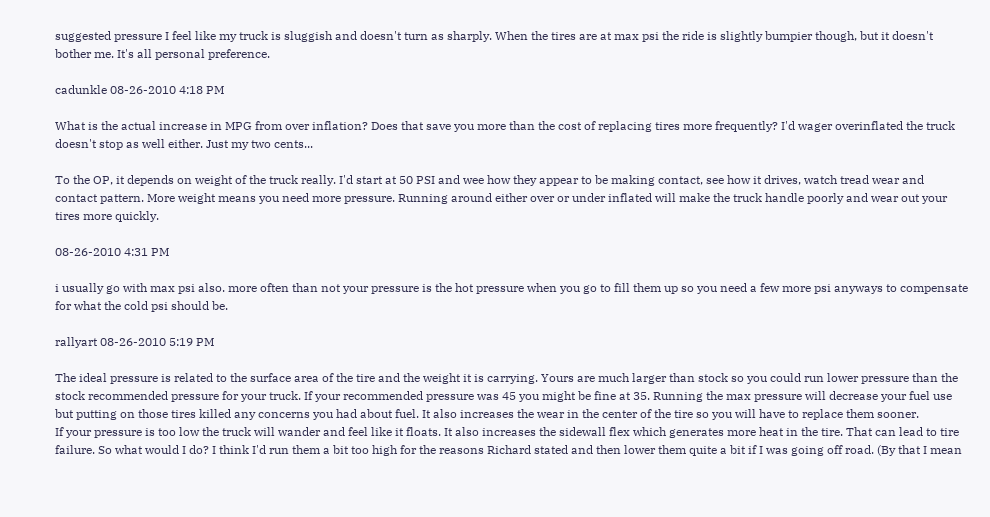suggested pressure I feel like my truck is sluggish and doesn't turn as sharply. When the tires are at max psi the ride is slightly bumpier though, but it doesn't bother me. It's all personal preference.

cadunkle 08-26-2010 4:18 PM

What is the actual increase in MPG from over inflation? Does that save you more than the cost of replacing tires more frequently? I'd wager overinflated the truck doesn't stop as well either. Just my two cents...

To the OP, it depends on weight of the truck really. I'd start at 50 PSI and wee how they appear to be making contact, see how it drives, watch tread wear and contact pattern. More weight means you need more pressure. Running around either over or under inflated will make the truck handle poorly and wear out your tires more quickly.

08-26-2010 4:31 PM

i usually go with max psi also. more often than not your pressure is the hot pressure when you go to fill them up so you need a few more psi anyways to compensate for what the cold psi should be.

rallyart 08-26-2010 5:19 PM

The ideal pressure is related to the surface area of the tire and the weight it is carrying. Yours are much larger than stock so you could run lower pressure than the stock recommended pressure for your truck. If your recommended pressure was 45 you might be fine at 35. Running the max pressure will decrease your fuel use but putting on those tires killed any concerns you had about fuel. It also increases the wear in the center of the tire so you will have to replace them sooner.
If your pressure is too low the truck will wander and feel like it floats. It also increases the sidewall flex which generates more heat in the tire. That can lead to tire failure. So what would I do? I think I'd run them a bit too high for the reasons Richard stated and then lower them quite a bit if I was going off road. (By that I mean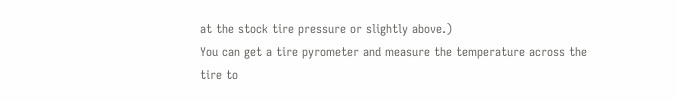at the stock tire pressure or slightly above.)
You can get a tire pyrometer and measure the temperature across the tire to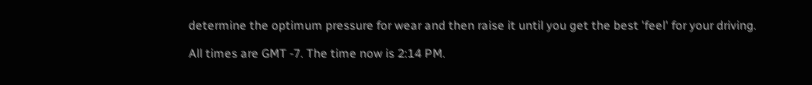determine the optimum pressure for wear and then raise it until you get the best 'feel' for your driving.

All times are GMT -7. The time now is 2:14 PM.